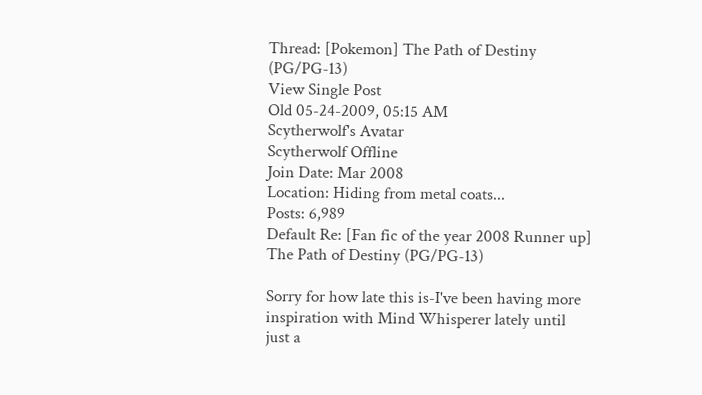Thread: [Pokemon] The Path of Destiny (PG/PG-13)
View Single Post
Old 05-24-2009, 05:15 AM
Scytherwolf's Avatar
Scytherwolf Offline
Join Date: Mar 2008
Location: Hiding from metal coats...
Posts: 6,989
Default Re: [Fan fic of the year 2008 Runner up] The Path of Destiny (PG/PG-13)

Sorry for how late this is-I've been having more inspiration with Mind Whisperer lately until just a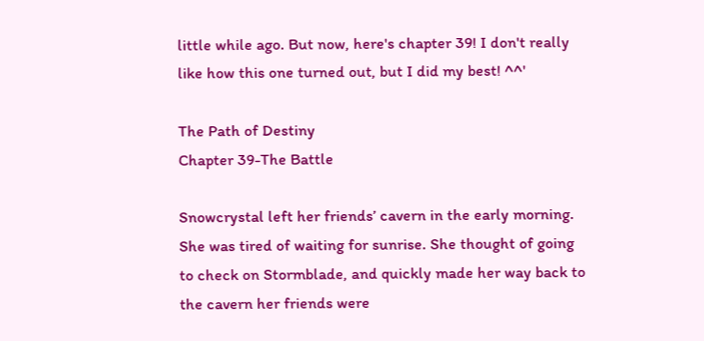little while ago. But now, here's chapter 39! I don't really like how this one turned out, but I did my best! ^^'

The Path of Destiny
Chapter 39-The Battle

Snowcrystal left her friends’ cavern in the early morning. She was tired of waiting for sunrise. She thought of going to check on Stormblade, and quickly made her way back to the cavern her friends were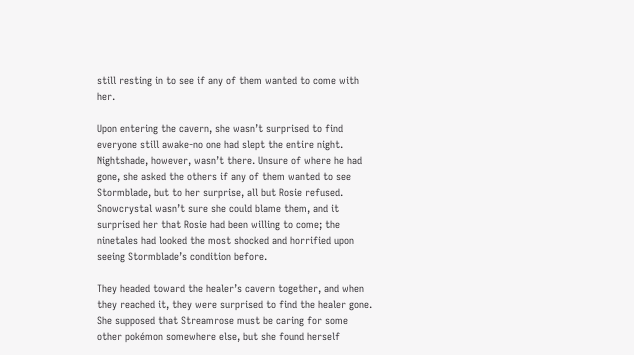still resting in to see if any of them wanted to come with her.

Upon entering the cavern, she wasn’t surprised to find everyone still awake-no one had slept the entire night. Nightshade, however, wasn’t there. Unsure of where he had gone, she asked the others if any of them wanted to see Stormblade, but to her surprise, all but Rosie refused. Snowcrystal wasn’t sure she could blame them, and it surprised her that Rosie had been willing to come; the ninetales had looked the most shocked and horrified upon seeing Stormblade’s condition before.

They headed toward the healer’s cavern together, and when they reached it, they were surprised to find the healer gone. She supposed that Streamrose must be caring for some other pokémon somewhere else, but she found herself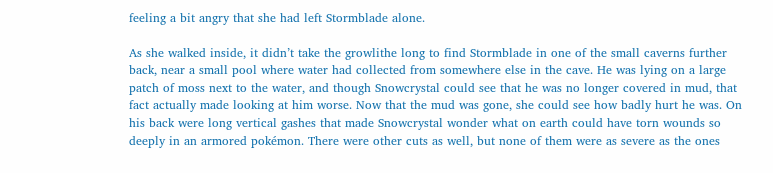feeling a bit angry that she had left Stormblade alone.

As she walked inside, it didn’t take the growlithe long to find Stormblade in one of the small caverns further back, near a small pool where water had collected from somewhere else in the cave. He was lying on a large patch of moss next to the water, and though Snowcrystal could see that he was no longer covered in mud, that fact actually made looking at him worse. Now that the mud was gone, she could see how badly hurt he was. On his back were long vertical gashes that made Snowcrystal wonder what on earth could have torn wounds so deeply in an armored pokémon. There were other cuts as well, but none of them were as severe as the ones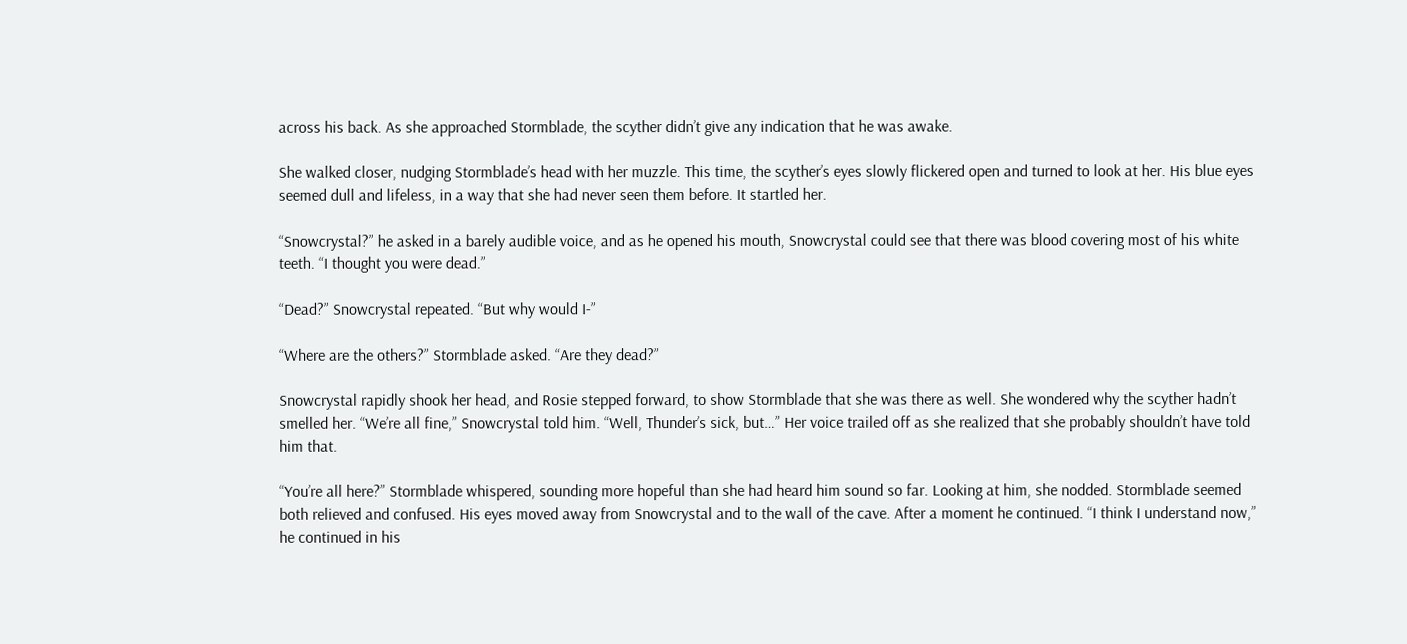across his back. As she approached Stormblade, the scyther didn’t give any indication that he was awake.

She walked closer, nudging Stormblade’s head with her muzzle. This time, the scyther’s eyes slowly flickered open and turned to look at her. His blue eyes seemed dull and lifeless, in a way that she had never seen them before. It startled her.

“Snowcrystal?” he asked in a barely audible voice, and as he opened his mouth, Snowcrystal could see that there was blood covering most of his white teeth. “I thought you were dead.”

“Dead?” Snowcrystal repeated. “But why would I-”

“Where are the others?” Stormblade asked. “Are they dead?”

Snowcrystal rapidly shook her head, and Rosie stepped forward, to show Stormblade that she was there as well. She wondered why the scyther hadn’t smelled her. “We’re all fine,” Snowcrystal told him. “Well, Thunder’s sick, but…” Her voice trailed off as she realized that she probably shouldn’t have told him that.

“You’re all here?” Stormblade whispered, sounding more hopeful than she had heard him sound so far. Looking at him, she nodded. Stormblade seemed both relieved and confused. His eyes moved away from Snowcrystal and to the wall of the cave. After a moment he continued. “I think I understand now,” he continued in his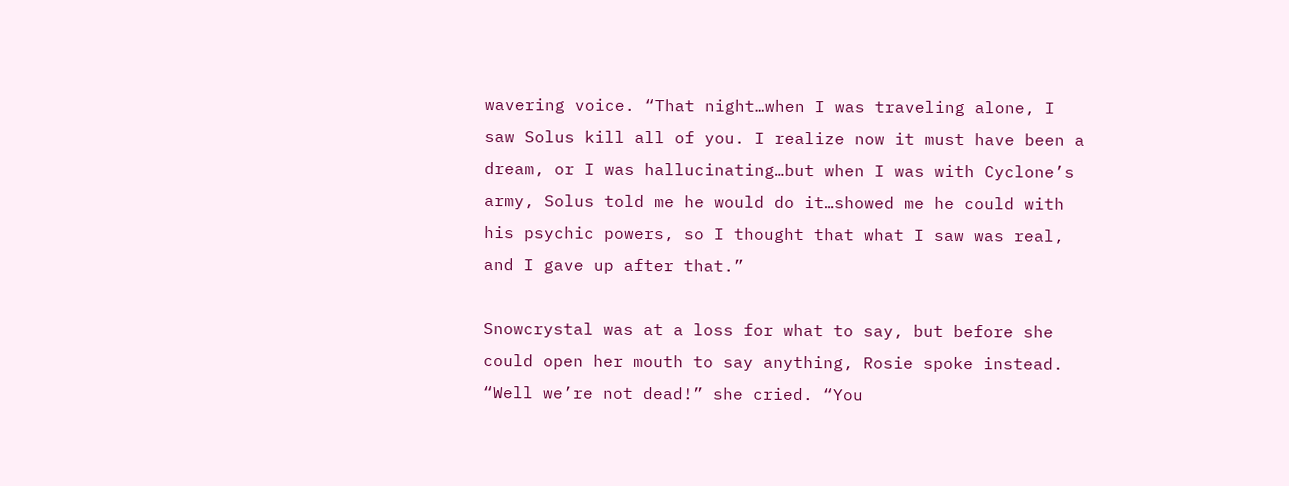wavering voice. “That night…when I was traveling alone, I saw Solus kill all of you. I realize now it must have been a dream, or I was hallucinating…but when I was with Cyclone’s army, Solus told me he would do it…showed me he could with his psychic powers, so I thought that what I saw was real, and I gave up after that.”

Snowcrystal was at a loss for what to say, but before she could open her mouth to say anything, Rosie spoke instead. “Well we’re not dead!” she cried. “You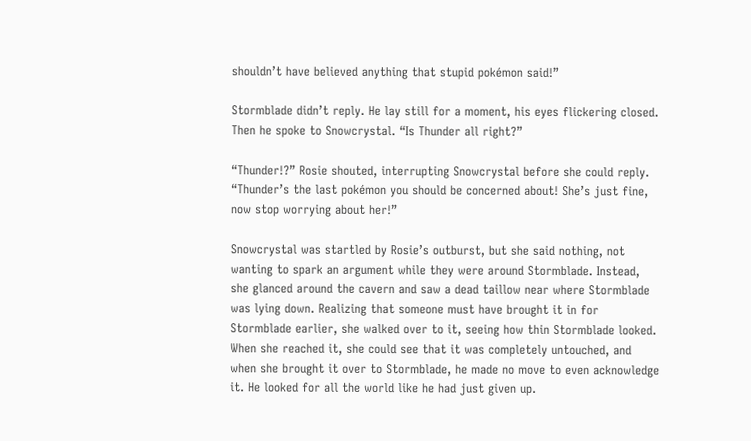shouldn’t have believed anything that stupid pokémon said!”

Stormblade didn’t reply. He lay still for a moment, his eyes flickering closed. Then he spoke to Snowcrystal. “Is Thunder all right?”

“Thunder!?” Rosie shouted, interrupting Snowcrystal before she could reply. “Thunder’s the last pokémon you should be concerned about! She’s just fine, now stop worrying about her!”

Snowcrystal was startled by Rosie’s outburst, but she said nothing, not wanting to spark an argument while they were around Stormblade. Instead, she glanced around the cavern and saw a dead taillow near where Stormblade was lying down. Realizing that someone must have brought it in for Stormblade earlier, she walked over to it, seeing how thin Stormblade looked. When she reached it, she could see that it was completely untouched, and when she brought it over to Stormblade, he made no move to even acknowledge it. He looked for all the world like he had just given up.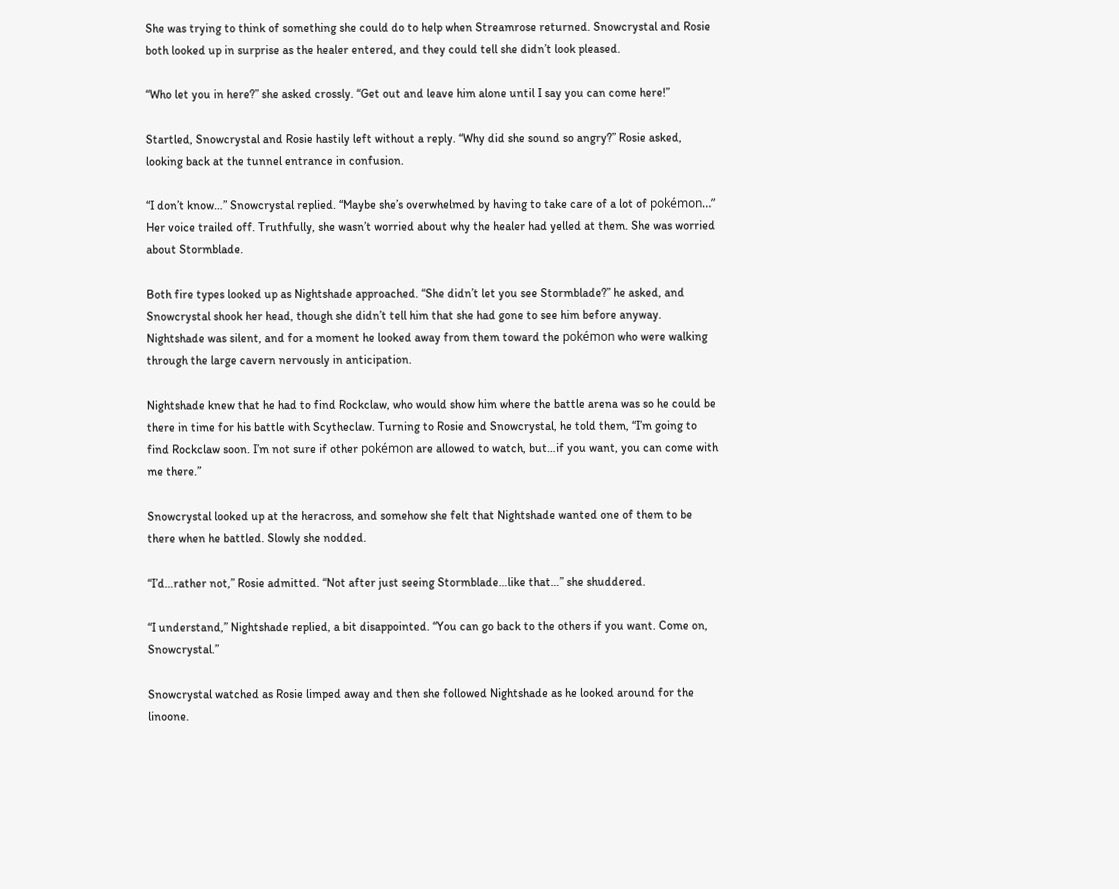She was trying to think of something she could do to help when Streamrose returned. Snowcrystal and Rosie both looked up in surprise as the healer entered, and they could tell she didn’t look pleased.

“Who let you in here?” she asked crossly. “Get out and leave him alone until I say you can come here!”

Startled, Snowcrystal and Rosie hastily left without a reply. “Why did she sound so angry?” Rosie asked, looking back at the tunnel entrance in confusion.

“I don’t know…” Snowcrystal replied. “Maybe she’s overwhelmed by having to take care of a lot of pokémon…” Her voice trailed off. Truthfully, she wasn’t worried about why the healer had yelled at them. She was worried about Stormblade.

Both fire types looked up as Nightshade approached. “She didn’t let you see Stormblade?” he asked, and Snowcrystal shook her head, though she didn’t tell him that she had gone to see him before anyway. Nightshade was silent, and for a moment he looked away from them toward the pokémon who were walking through the large cavern nervously in anticipation.

Nightshade knew that he had to find Rockclaw, who would show him where the battle arena was so he could be there in time for his battle with Scytheclaw. Turning to Rosie and Snowcrystal, he told them, “I’m going to find Rockclaw soon. I’m not sure if other pokémon are allowed to watch, but…if you want, you can come with me there.”

Snowcrystal looked up at the heracross, and somehow she felt that Nightshade wanted one of them to be there when he battled. Slowly she nodded.

“I’d…rather not,” Rosie admitted. “Not after just seeing Stormblade…like that…” she shuddered.

“I understand,” Nightshade replied, a bit disappointed. “You can go back to the others if you want. Come on, Snowcrystal.”

Snowcrystal watched as Rosie limped away and then she followed Nightshade as he looked around for the linoone.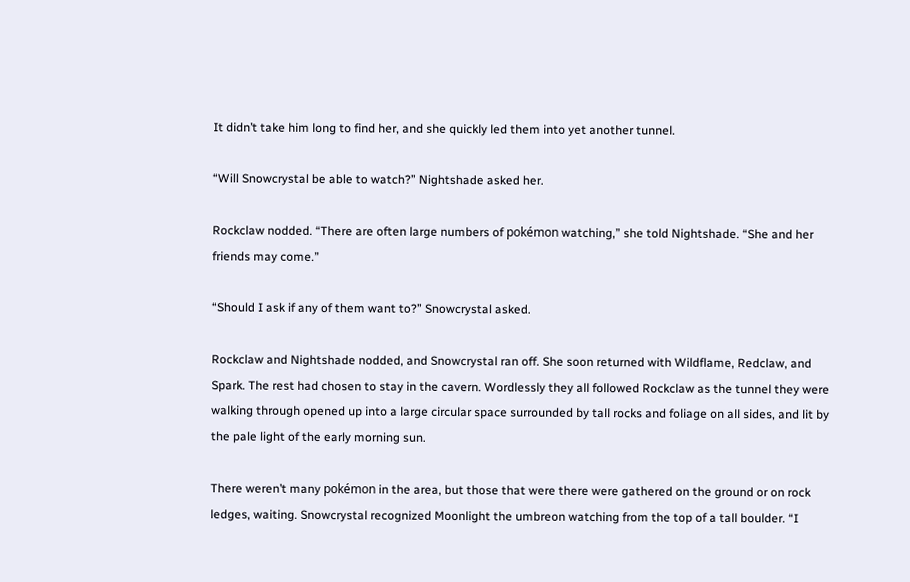It didn’t take him long to find her, and she quickly led them into yet another tunnel.

“Will Snowcrystal be able to watch?” Nightshade asked her.

Rockclaw nodded. “There are often large numbers of pokémon watching,” she told Nightshade. “She and her friends may come.”

“Should I ask if any of them want to?” Snowcrystal asked.

Rockclaw and Nightshade nodded, and Snowcrystal ran off. She soon returned with Wildflame, Redclaw, and Spark. The rest had chosen to stay in the cavern. Wordlessly they all followed Rockclaw as the tunnel they were walking through opened up into a large circular space surrounded by tall rocks and foliage on all sides, and lit by the pale light of the early morning sun.

There weren’t many pokémon in the area, but those that were there were gathered on the ground or on rock ledges, waiting. Snowcrystal recognized Moonlight the umbreon watching from the top of a tall boulder. “I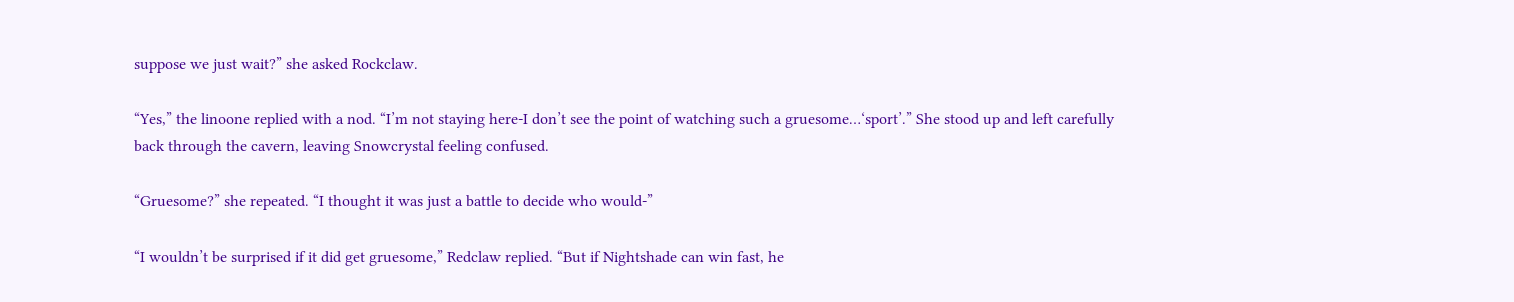suppose we just wait?” she asked Rockclaw.

“Yes,” the linoone replied with a nod. “I’m not staying here-I don’t see the point of watching such a gruesome…‘sport’.” She stood up and left carefully back through the cavern, leaving Snowcrystal feeling confused.

“Gruesome?” she repeated. “I thought it was just a battle to decide who would-”

“I wouldn’t be surprised if it did get gruesome,” Redclaw replied. “But if Nightshade can win fast, he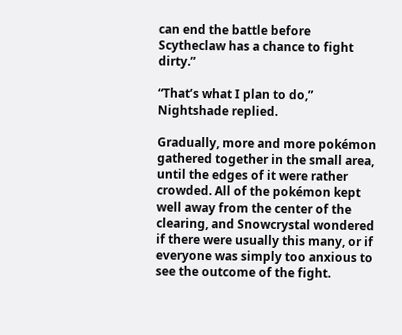can end the battle before Scytheclaw has a chance to fight dirty.”

“That’s what I plan to do,” Nightshade replied.

Gradually, more and more pokémon gathered together in the small area, until the edges of it were rather crowded. All of the pokémon kept well away from the center of the clearing, and Snowcrystal wondered if there were usually this many, or if everyone was simply too anxious to see the outcome of the fight.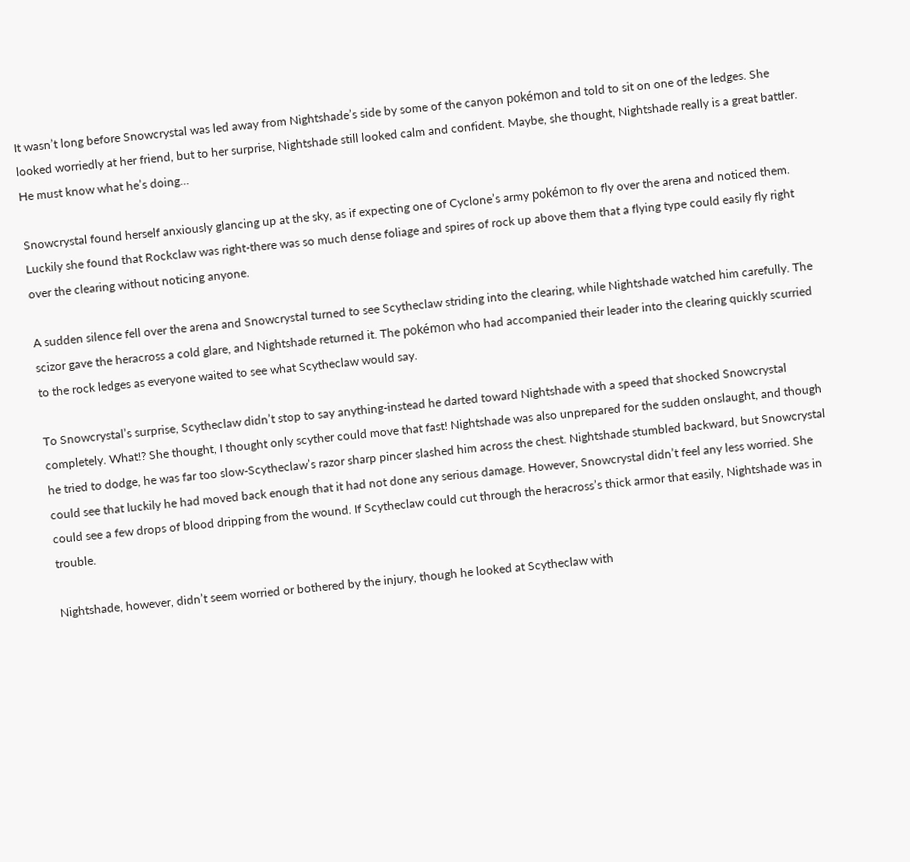It wasn’t long before Snowcrystal was led away from Nightshade’s side by some of the canyon pokémon and told to sit on one of the ledges. She looked worriedly at her friend, but to her surprise, Nightshade still looked calm and confident. Maybe, she thought, Nightshade really is a great battler. He must know what he’s doing…

Snowcrystal found herself anxiously glancing up at the sky, as if expecting one of Cyclone’s army pokémon to fly over the arena and noticed them. Luckily she found that Rockclaw was right-there was so much dense foliage and spires of rock up above them that a flying type could easily fly right over the clearing without noticing anyone.

A sudden silence fell over the arena and Snowcrystal turned to see Scytheclaw striding into the clearing, while Nightshade watched him carefully. The scizor gave the heracross a cold glare, and Nightshade returned it. The pokémon who had accompanied their leader into the clearing quickly scurried to the rock ledges as everyone waited to see what Scytheclaw would say.

To Snowcrystal’s surprise, Scytheclaw didn’t stop to say anything-instead he darted toward Nightshade with a speed that shocked Snowcrystal completely. What!? She thought, I thought only scyther could move that fast! Nightshade was also unprepared for the sudden onslaught, and though he tried to dodge, he was far too slow-Scytheclaw’s razor sharp pincer slashed him across the chest. Nightshade stumbled backward, but Snowcrystal could see that luckily he had moved back enough that it had not done any serious damage. However, Snowcrystal didn’t feel any less worried. She could see a few drops of blood dripping from the wound. If Scytheclaw could cut through the heracross’s thick armor that easily, Nightshade was in trouble.

Nightshade, however, didn’t seem worried or bothered by the injury, though he looked at Scytheclaw with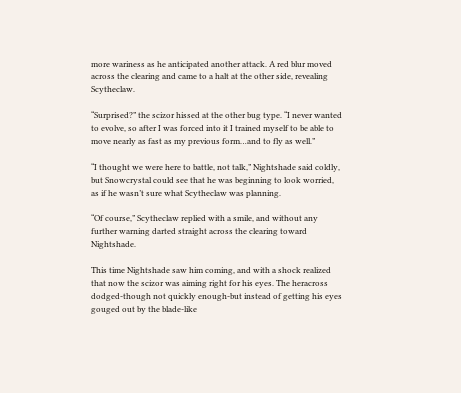more wariness as he anticipated another attack. A red blur moved across the clearing and came to a halt at the other side, revealing Scytheclaw.

“Surprised?” the scizor hissed at the other bug type. “I never wanted to evolve, so after I was forced into it I trained myself to be able to move nearly as fast as my previous form…and to fly as well.”

“I thought we were here to battle, not talk,” Nightshade said coldly, but Snowcrystal could see that he was beginning to look worried, as if he wasn’t sure what Scytheclaw was planning.

“Of course,” Scytheclaw replied with a smile, and without any further warning darted straight across the clearing toward Nightshade.

This time Nightshade saw him coming, and with a shock realized that now the scizor was aiming right for his eyes. The heracross dodged-though not quickly enough-but instead of getting his eyes gouged out by the blade-like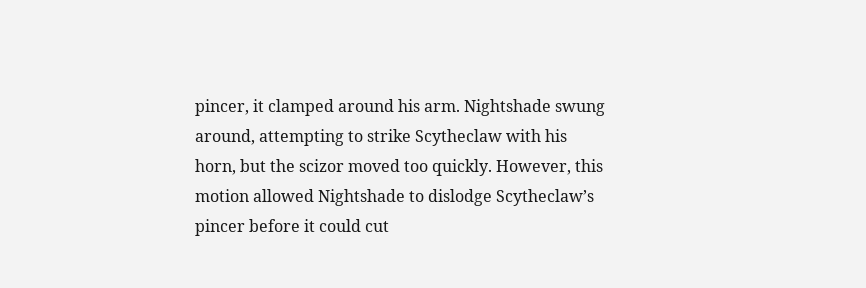pincer, it clamped around his arm. Nightshade swung around, attempting to strike Scytheclaw with his horn, but the scizor moved too quickly. However, this motion allowed Nightshade to dislodge Scytheclaw’s pincer before it could cut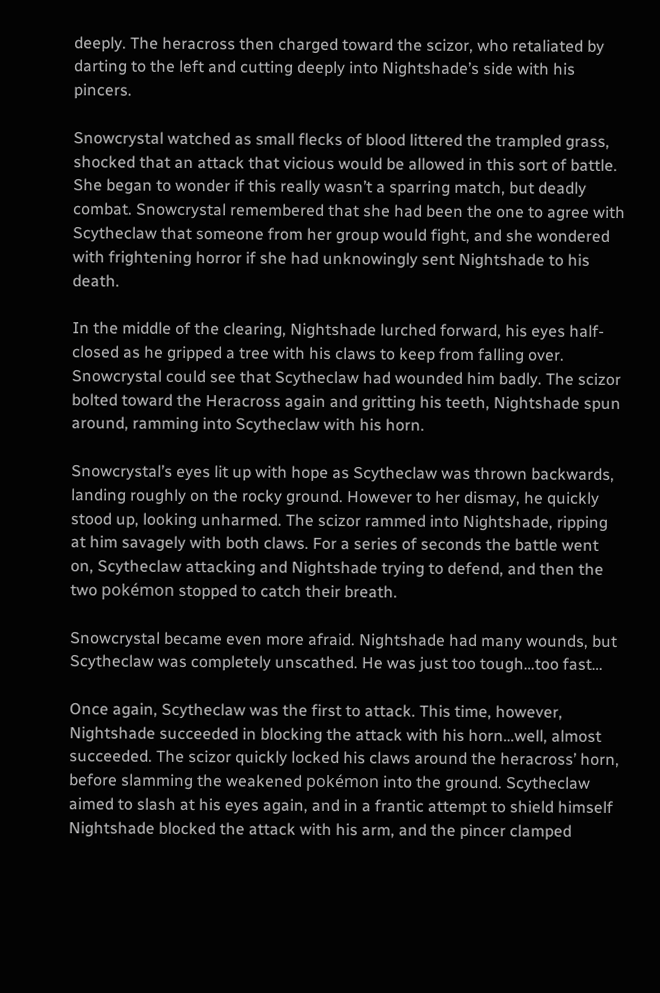deeply. The heracross then charged toward the scizor, who retaliated by darting to the left and cutting deeply into Nightshade’s side with his pincers.

Snowcrystal watched as small flecks of blood littered the trampled grass, shocked that an attack that vicious would be allowed in this sort of battle. She began to wonder if this really wasn’t a sparring match, but deadly combat. Snowcrystal remembered that she had been the one to agree with Scytheclaw that someone from her group would fight, and she wondered with frightening horror if she had unknowingly sent Nightshade to his death.

In the middle of the clearing, Nightshade lurched forward, his eyes half-closed as he gripped a tree with his claws to keep from falling over. Snowcrystal could see that Scytheclaw had wounded him badly. The scizor bolted toward the Heracross again and gritting his teeth, Nightshade spun around, ramming into Scytheclaw with his horn.

Snowcrystal’s eyes lit up with hope as Scytheclaw was thrown backwards, landing roughly on the rocky ground. However to her dismay, he quickly stood up, looking unharmed. The scizor rammed into Nightshade, ripping at him savagely with both claws. For a series of seconds the battle went on, Scytheclaw attacking and Nightshade trying to defend, and then the two pokémon stopped to catch their breath.

Snowcrystal became even more afraid. Nightshade had many wounds, but Scytheclaw was completely unscathed. He was just too tough…too fast…

Once again, Scytheclaw was the first to attack. This time, however, Nightshade succeeded in blocking the attack with his horn…well, almost succeeded. The scizor quickly locked his claws around the heracross’ horn, before slamming the weakened pokémon into the ground. Scytheclaw aimed to slash at his eyes again, and in a frantic attempt to shield himself Nightshade blocked the attack with his arm, and the pincer clamped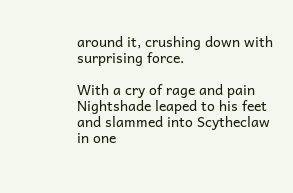around it, crushing down with surprising force.

With a cry of rage and pain Nightshade leaped to his feet and slammed into Scytheclaw in one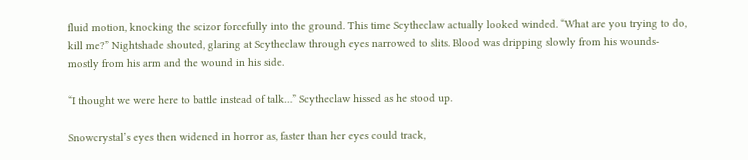fluid motion, knocking the scizor forcefully into the ground. This time Scytheclaw actually looked winded. “What are you trying to do, kill me?” Nightshade shouted, glaring at Scytheclaw through eyes narrowed to slits. Blood was dripping slowly from his wounds-mostly from his arm and the wound in his side.

“I thought we were here to battle instead of talk…” Scytheclaw hissed as he stood up.

Snowcrystal’s eyes then widened in horror as, faster than her eyes could track,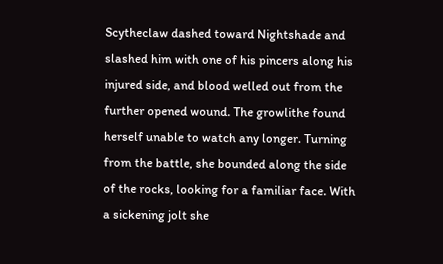Scytheclaw dashed toward Nightshade and slashed him with one of his pincers along his injured side, and blood welled out from the further opened wound. The growlithe found herself unable to watch any longer. Turning from the battle, she bounded along the side of the rocks, looking for a familiar face. With a sickening jolt she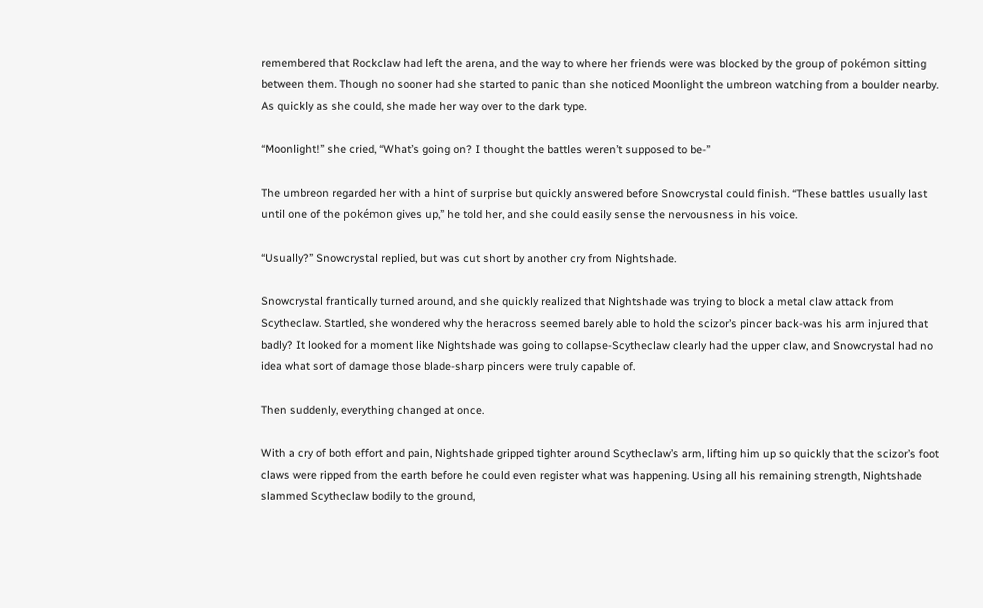remembered that Rockclaw had left the arena, and the way to where her friends were was blocked by the group of pokémon sitting between them. Though no sooner had she started to panic than she noticed Moonlight the umbreon watching from a boulder nearby. As quickly as she could, she made her way over to the dark type.

“Moonlight!” she cried, “What’s going on? I thought the battles weren’t supposed to be-”

The umbreon regarded her with a hint of surprise but quickly answered before Snowcrystal could finish. “These battles usually last until one of the pokémon gives up,” he told her, and she could easily sense the nervousness in his voice.

“Usually?” Snowcrystal replied, but was cut short by another cry from Nightshade.

Snowcrystal frantically turned around, and she quickly realized that Nightshade was trying to block a metal claw attack from Scytheclaw. Startled, she wondered why the heracross seemed barely able to hold the scizor’s pincer back-was his arm injured that badly? It looked for a moment like Nightshade was going to collapse-Scytheclaw clearly had the upper claw, and Snowcrystal had no idea what sort of damage those blade-sharp pincers were truly capable of.

Then suddenly, everything changed at once.

With a cry of both effort and pain, Nightshade gripped tighter around Scytheclaw’s arm, lifting him up so quickly that the scizor’s foot claws were ripped from the earth before he could even register what was happening. Using all his remaining strength, Nightshade slammed Scytheclaw bodily to the ground,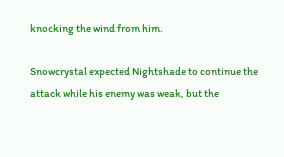knocking the wind from him.

Snowcrystal expected Nightshade to continue the attack while his enemy was weak, but the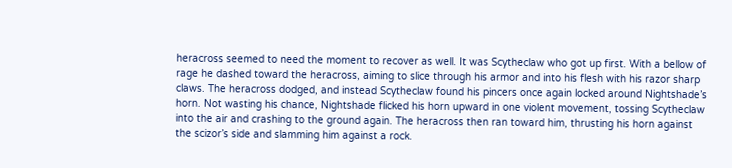heracross seemed to need the moment to recover as well. It was Scytheclaw who got up first. With a bellow of rage he dashed toward the heracross, aiming to slice through his armor and into his flesh with his razor sharp claws. The heracross dodged, and instead Scytheclaw found his pincers once again locked around Nightshade’s horn. Not wasting his chance, Nightshade flicked his horn upward in one violent movement, tossing Scytheclaw into the air and crashing to the ground again. The heracross then ran toward him, thrusting his horn against the scizor’s side and slamming him against a rock.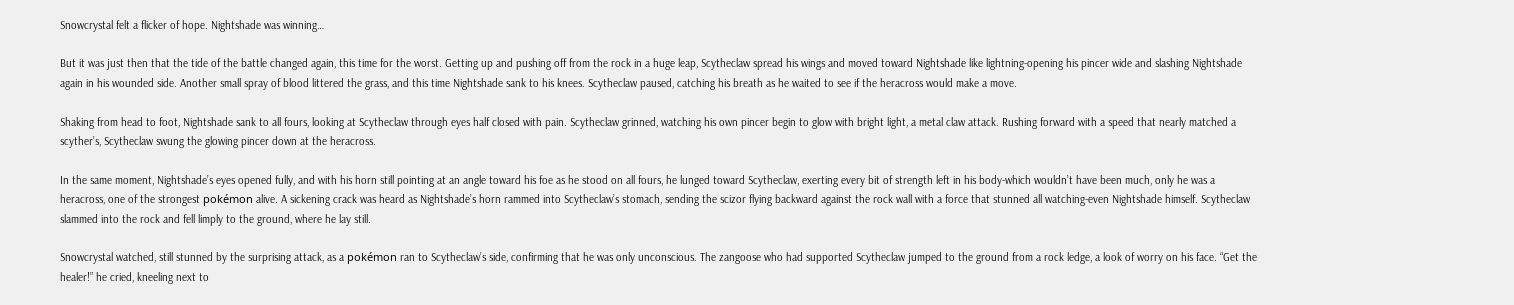Snowcrystal felt a flicker of hope. Nightshade was winning…

But it was just then that the tide of the battle changed again, this time for the worst. Getting up and pushing off from the rock in a huge leap, Scytheclaw spread his wings and moved toward Nightshade like lightning-opening his pincer wide and slashing Nightshade again in his wounded side. Another small spray of blood littered the grass, and this time Nightshade sank to his knees. Scytheclaw paused, catching his breath as he waited to see if the heracross would make a move.

Shaking from head to foot, Nightshade sank to all fours, looking at Scytheclaw through eyes half closed with pain. Scytheclaw grinned, watching his own pincer begin to glow with bright light, a metal claw attack. Rushing forward with a speed that nearly matched a scyther’s, Scytheclaw swung the glowing pincer down at the heracross.

In the same moment, Nightshade’s eyes opened fully, and with his horn still pointing at an angle toward his foe as he stood on all fours, he lunged toward Scytheclaw, exerting every bit of strength left in his body-which wouldn’t have been much, only he was a heracross, one of the strongest pokémon alive. A sickening crack was heard as Nightshade’s horn rammed into Scytheclaw’s stomach, sending the scizor flying backward against the rock wall with a force that stunned all watching-even Nightshade himself. Scytheclaw slammed into the rock and fell limply to the ground, where he lay still.

Snowcrystal watched, still stunned by the surprising attack, as a pokémon ran to Scytheclaw’s side, confirming that he was only unconscious. The zangoose who had supported Scytheclaw jumped to the ground from a rock ledge, a look of worry on his face. “Get the healer!” he cried, kneeling next to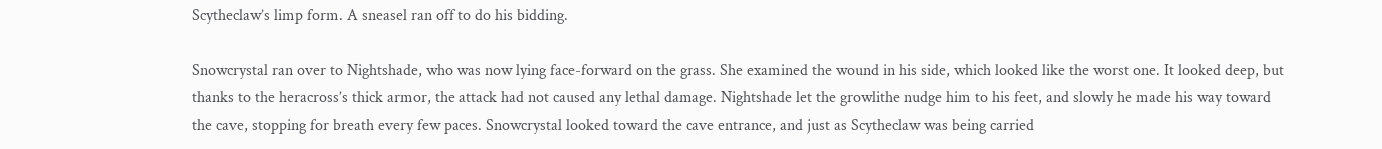Scytheclaw’s limp form. A sneasel ran off to do his bidding.

Snowcrystal ran over to Nightshade, who was now lying face-forward on the grass. She examined the wound in his side, which looked like the worst one. It looked deep, but thanks to the heracross’s thick armor, the attack had not caused any lethal damage. Nightshade let the growlithe nudge him to his feet, and slowly he made his way toward the cave, stopping for breath every few paces. Snowcrystal looked toward the cave entrance, and just as Scytheclaw was being carried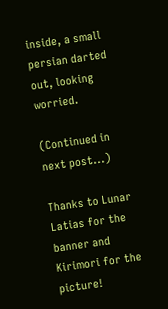inside, a small persian darted out, looking worried.

(Continued in next post...)

Thanks to Lunar Latias for the banner and Kirimori for the picture!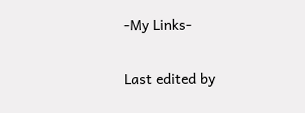-My Links-

Last edited by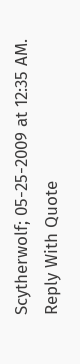Scytherwolf; 05-25-2009 at 12:35 AM.
Reply With Quote